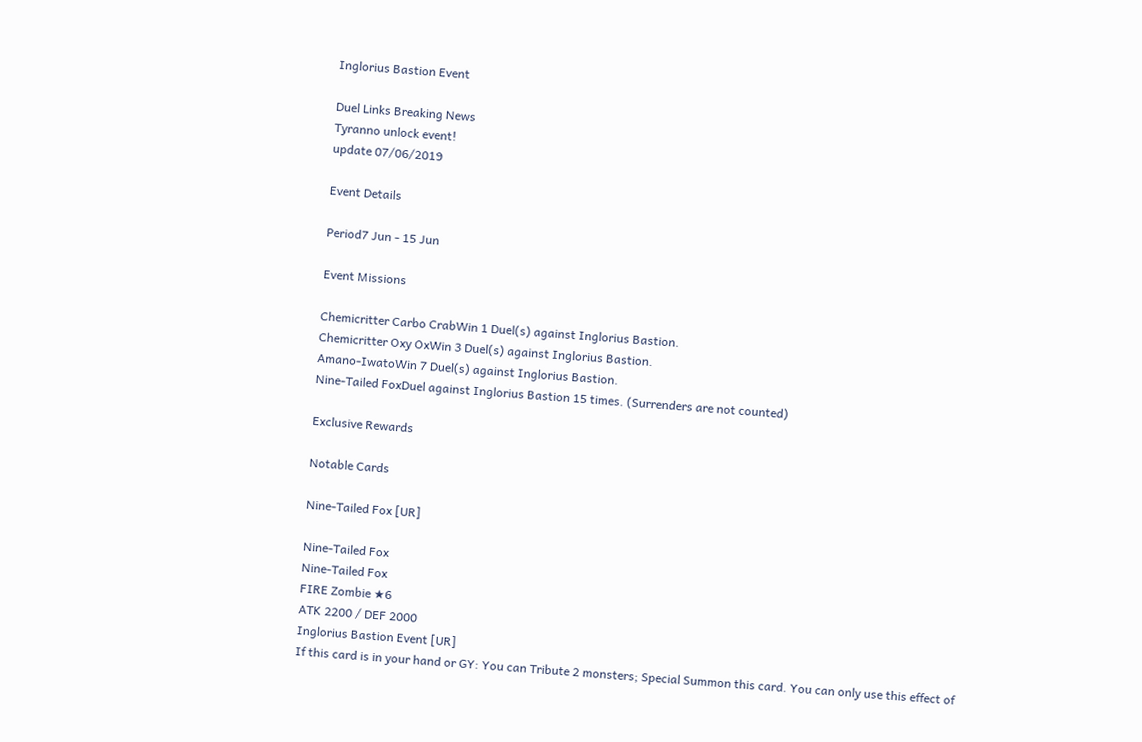Inglorius Bastion Event

Duel Links Breaking News
Tyranno unlock event!
update 07/06/2019

Event Details

Period7 Jun - 15 Jun

Event Missions

Chemicritter Carbo CrabWin 1 Duel(s) against Inglorius Bastion.
Chemicritter Oxy OxWin 3 Duel(s) against Inglorius Bastion.
Amano-IwatoWin 7 Duel(s) against Inglorius Bastion.
Nine-Tailed FoxDuel against Inglorius Bastion 15 times. (Surrenders are not counted)

Exclusive Rewards

Notable Cards

Nine-Tailed Fox [UR]

Nine-Tailed Fox
Nine-Tailed Fox
FIRE Zombie ★6
ATK 2200 / DEF 2000
Inglorius Bastion Event [UR]
If this card is in your hand or GY: You can Tribute 2 monsters; Special Summon this card. You can only use this effect of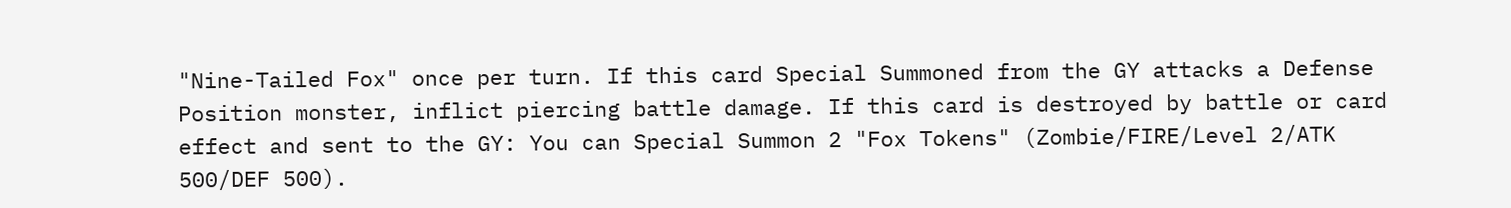"Nine-Tailed Fox" once per turn. If this card Special Summoned from the GY attacks a Defense Position monster, inflict piercing battle damage. If this card is destroyed by battle or card effect and sent to the GY: You can Special Summon 2 "Fox Tokens" (Zombie/FIRE/Level 2/ATK 500/DEF 500).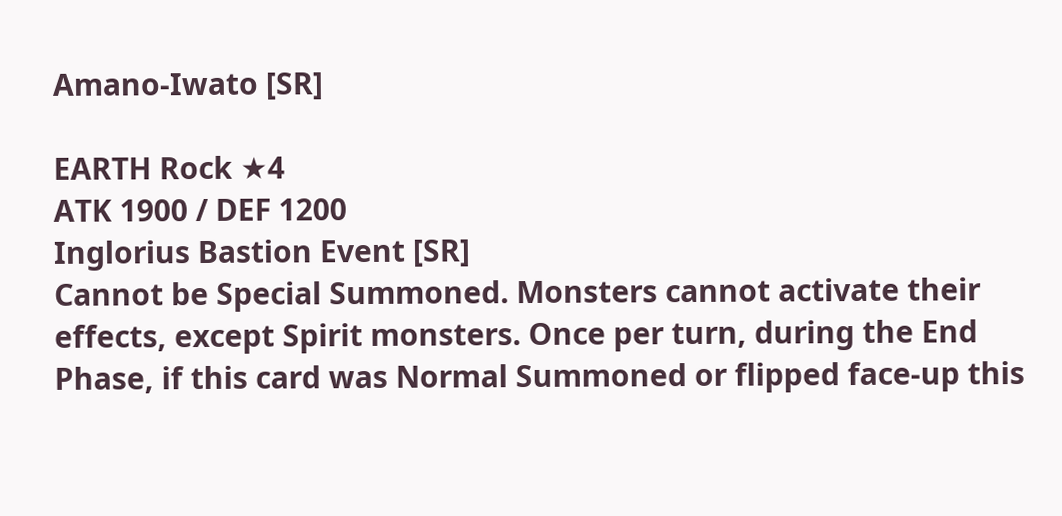Amano-Iwato [SR]

EARTH Rock ★4
ATK 1900 / DEF 1200
Inglorius Bastion Event [SR]
Cannot be Special Summoned. Monsters cannot activate their effects, except Spirit monsters. Once per turn, during the End Phase, if this card was Normal Summoned or flipped face-up this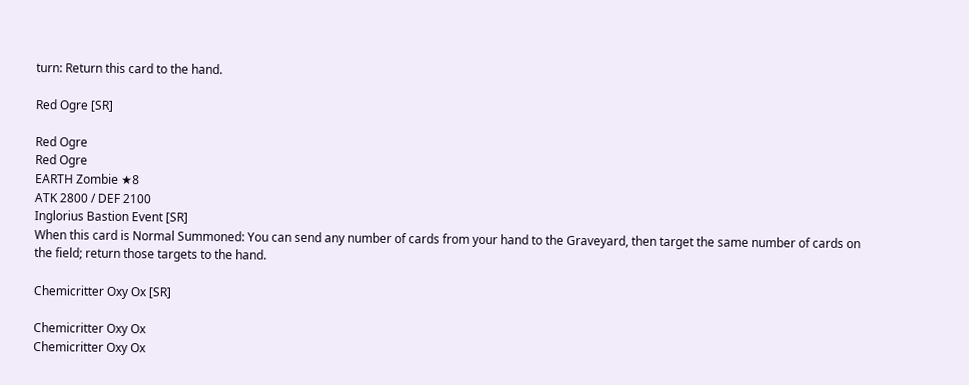turn: Return this card to the hand.

Red Ogre [SR]

Red Ogre
Red Ogre
EARTH Zombie ★8
ATK 2800 / DEF 2100
Inglorius Bastion Event [SR]
When this card is Normal Summoned: You can send any number of cards from your hand to the Graveyard, then target the same number of cards on the field; return those targets to the hand.

Chemicritter Oxy Ox [SR]

Chemicritter Oxy Ox
Chemicritter Oxy Ox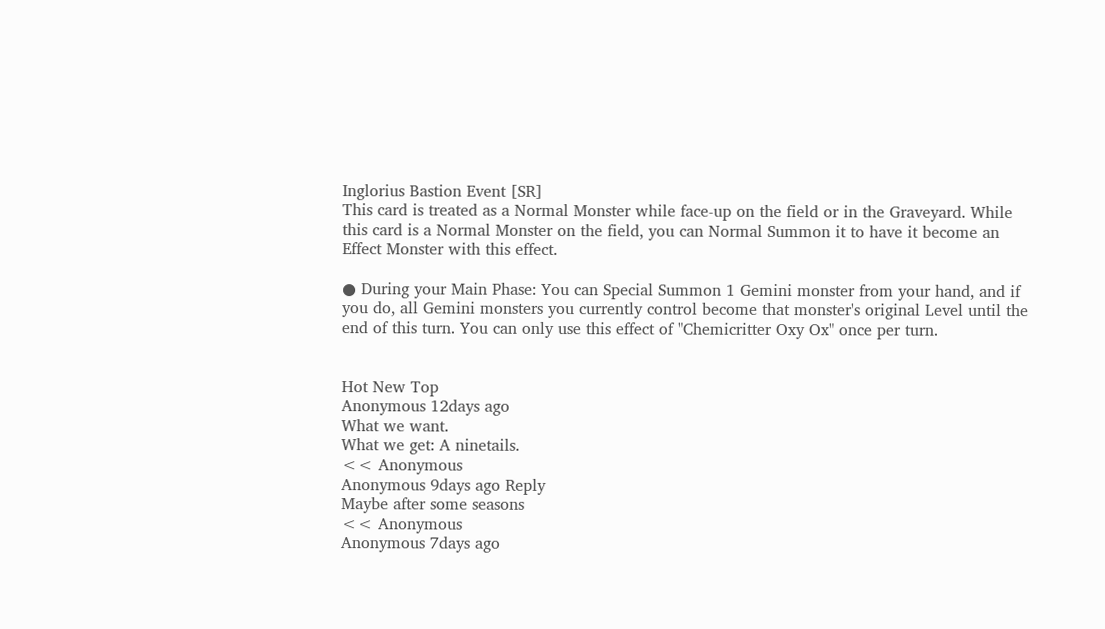Inglorius Bastion Event [SR]
This card is treated as a Normal Monster while face-up on the field or in the Graveyard. While this card is a Normal Monster on the field, you can Normal Summon it to have it become an Effect Monster with this effect.

● During your Main Phase: You can Special Summon 1 Gemini monster from your hand, and if you do, all Gemini monsters you currently control become that monster's original Level until the end of this turn. You can only use this effect of "Chemicritter Oxy Ox" once per turn.


Hot New Top
Anonymous 12days ago
What we want.
What we get: A ninetails.
<< Anonymous
Anonymous 9days ago Reply
Maybe after some seasons
<< Anonymous
Anonymous 7days ago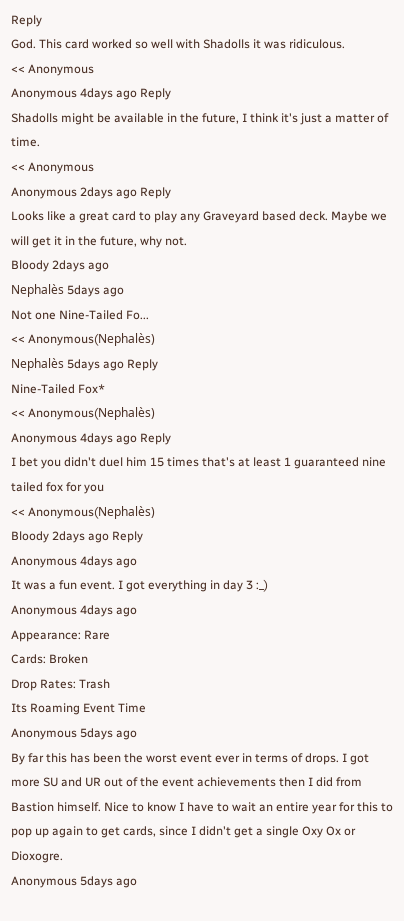Reply
God. This card worked so well with Shadolls it was ridiculous.
<< Anonymous
Anonymous 4days ago Reply
Shadolls might be available in the future, I think it's just a matter of time.
<< Anonymous
Anonymous 2days ago Reply
Looks like a great card to play any Graveyard based deck. Maybe we will get it in the future, why not.
Bloody 2days ago
Nephalès 5days ago
Not one Nine-Tailed Fo...
<< Anonymous(Nephalès)
Nephalès 5days ago Reply
Nine-Tailed Fox*
<< Anonymous(Nephalès)
Anonymous 4days ago Reply
I bet you didn't duel him 15 times that's at least 1 guaranteed nine tailed fox for you
<< Anonymous(Nephalès)
Bloody 2days ago Reply
Anonymous 4days ago
It was a fun event. I got everything in day 3 :_)
Anonymous 4days ago
Appearance: Rare
Cards: Broken
Drop Rates: Trash
Its Roaming Event Time
Anonymous 5days ago
By far this has been the worst event ever in terms of drops. I got more SU and UR out of the event achievements then I did from Bastion himself. Nice to know I have to wait an entire year for this to pop up again to get cards, since I didn't get a single Oxy Ox or Dioxogre.
Anonymous 5days ago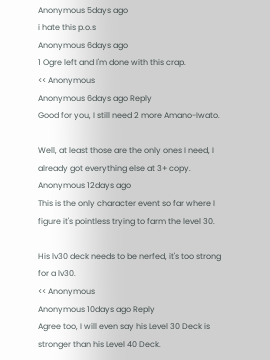Anonymous 5days ago
i hate this p.o.s
Anonymous 6days ago
1 Ogre left and I'm done with this crap.
<< Anonymous
Anonymous 6days ago Reply
Good for you, I still need 2 more Amano-Iwato.

Well, at least those are the only ones I need, I already got everything else at 3+ copy.
Anonymous 12days ago
This is the only character event so far where I figure it's pointless trying to farm the level 30.

His lv30 deck needs to be nerfed, it's too strong for a lv30.
<< Anonymous
Anonymous 10days ago Reply
Agree too, I will even say his Level 30 Deck is stronger than his Level 40 Deck.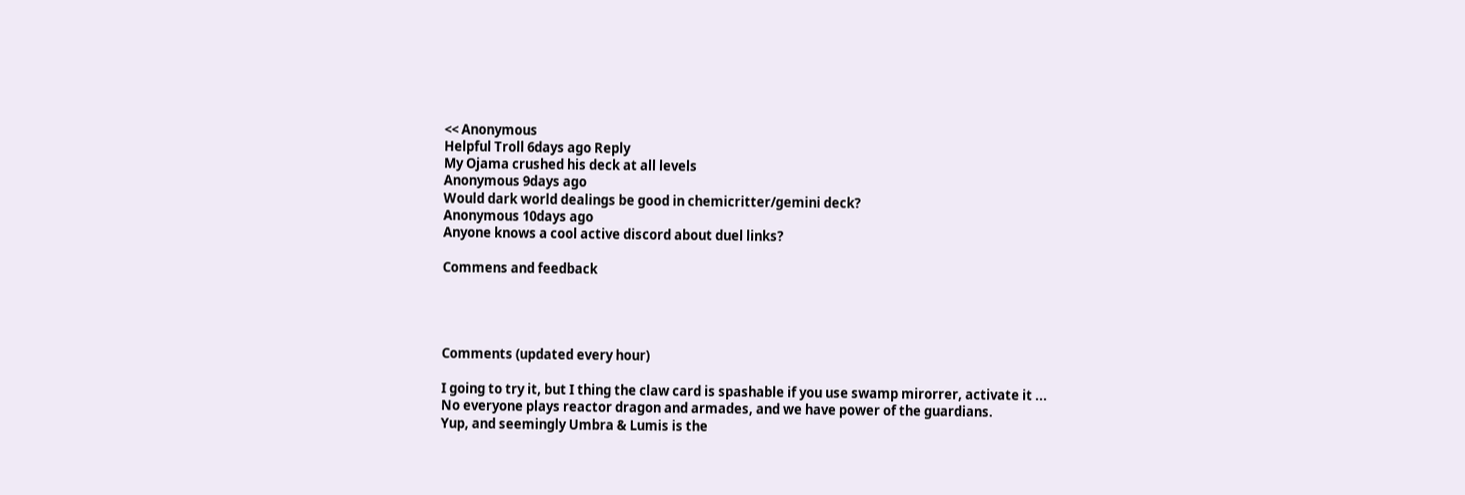<< Anonymous
Helpful Troll 6days ago Reply
My Ojama crushed his deck at all levels
Anonymous 9days ago
Would dark world dealings be good in chemicritter/gemini deck?
Anonymous 10days ago
Anyone knows a cool active discord about duel links?

Commens and feedback




Comments (updated every hour)

I going to try it, but I thing the claw card is spashable if you use swamp mirorrer, activate it ...
No everyone plays reactor dragon and armades, and we have power of the guardians.
Yup, and seemingly Umbra & Lumis is the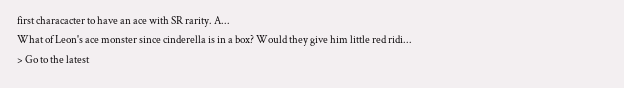first characacter to have an ace with SR rarity. A...
What of Leon's ace monster since cinderella is in a box? Would they give him little red ridi...
> Go to the latest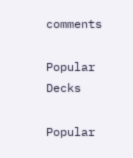comments

Popular Decks

Popular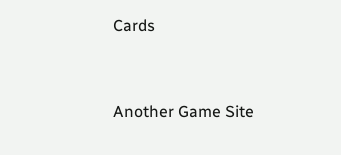Cards


Another Game Site